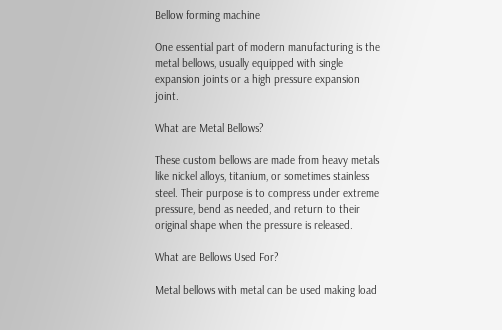Bellow forming machine

One essential part of modern manufacturing is the metal bellows, usually equipped with single expansion joints or a high pressure expansion joint.

What are Metal Bellows?

These custom bellows are made from heavy metals like nickel alloys, titanium, or sometimes stainless steel. Their purpose is to compress under extreme pressure, bend as needed, and return to their original shape when the pressure is released.

What are Bellows Used For?

Metal bellows with metal can be used making load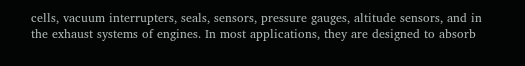cells, vacuum interrupters, seals, sensors, pressure gauges, altitude sensors, and in the exhaust systems of engines. In most applications, they are designed to absorb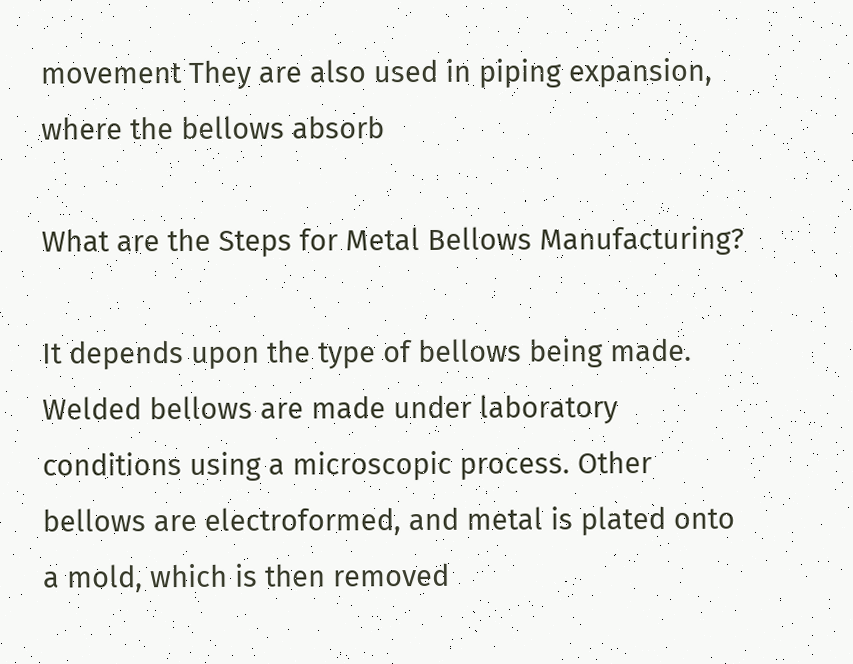movement They are also used in piping expansion, where the bellows absorb

What are the Steps for Metal Bellows Manufacturing?

It depends upon the type of bellows being made. Welded bellows are made under laboratory conditions using a microscopic process. Other bellows are electroformed, and metal is plated onto a mold, which is then removed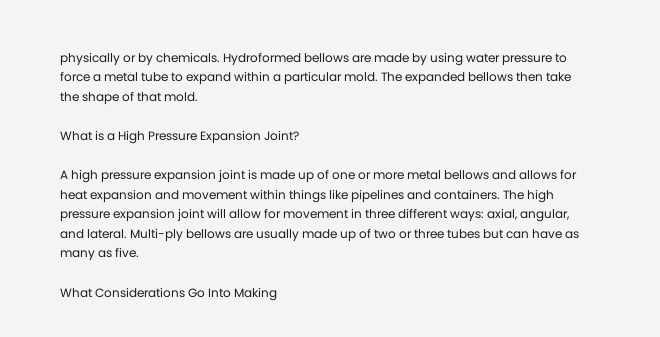physically or by chemicals. Hydroformed bellows are made by using water pressure to force a metal tube to expand within a particular mold. The expanded bellows then take the shape of that mold.

What is a High Pressure Expansion Joint?

A high pressure expansion joint is made up of one or more metal bellows and allows for heat expansion and movement within things like pipelines and containers. The high pressure expansion joint will allow for movement in three different ways: axial, angular, and lateral. Multi-ply bellows are usually made up of two or three tubes but can have as many as five.

What Considerations Go Into Making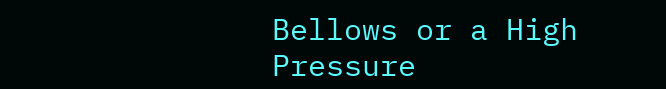Bellows or a High Pressure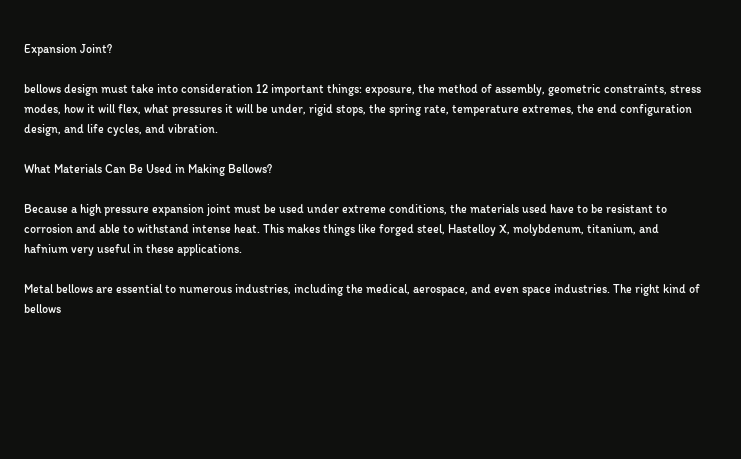Expansion Joint?

bellows design must take into consideration 12 important things: exposure, the method of assembly, geometric constraints, stress modes, how it will flex, what pressures it will be under, rigid stops, the spring rate, temperature extremes, the end configuration design, and life cycles, and vibration.

What Materials Can Be Used in Making Bellows?

Because a high pressure expansion joint must be used under extreme conditions, the materials used have to be resistant to corrosion and able to withstand intense heat. This makes things like forged steel, Hastelloy X, molybdenum, titanium, and hafnium very useful in these applications.

Metal bellows are essential to numerous industries, including the medical, aerospace, and even space industries. The right kind of bellows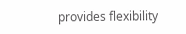provides flexibility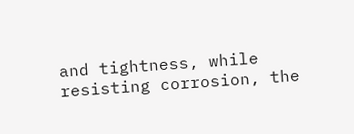and tightness, while resisting corrosion, the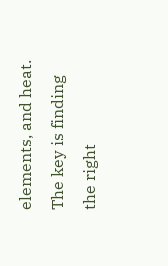elements, and heat. The key is finding the right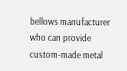bellows manufacturer who can provide custom-made metal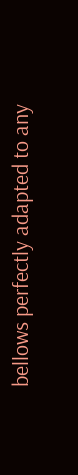bellows perfectly adapted to any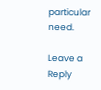particular need.

Leave a Reply